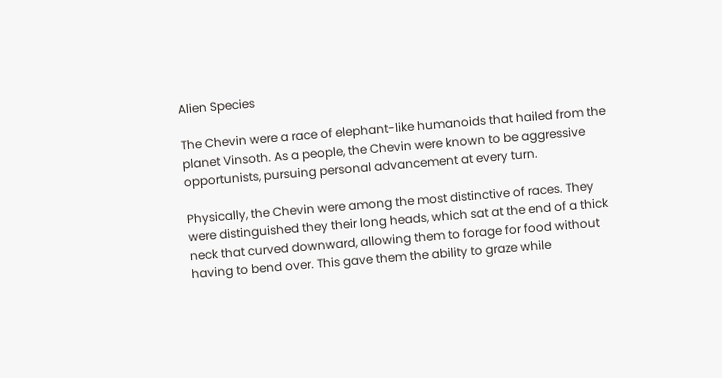Alien Species

The Chevin were a race of elephant-like humanoids that hailed from the planet Vinsoth. As a people, the Chevin were known to be aggressive opportunists, pursuing personal advancement at every turn.

Physically, the Chevin were among the most distinctive of races. They were distinguished they their long heads, which sat at the end of a thick neck that curved downward, allowing them to forage for food without having to bend over. This gave them the ability to graze while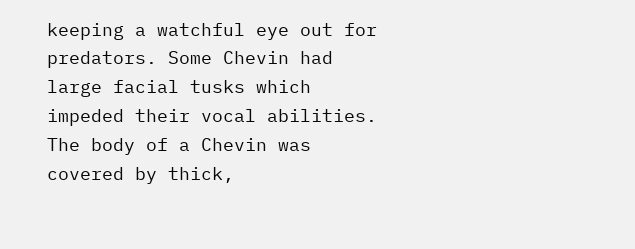keeping a watchful eye out for predators. Some Chevin had large facial tusks which impeded their vocal abilities. The body of a Chevin was covered by thick,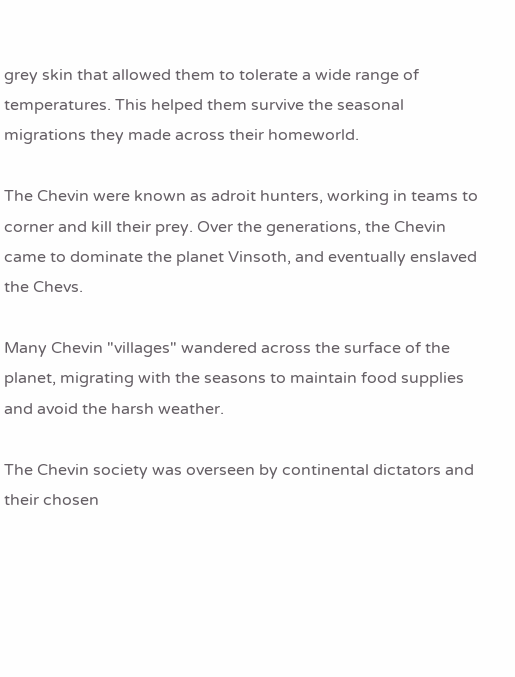grey skin that allowed them to tolerate a wide range of temperatures. This helped them survive the seasonal migrations they made across their homeworld.

The Chevin were known as adroit hunters, working in teams to corner and kill their prey. Over the generations, the Chevin came to dominate the planet Vinsoth, and eventually enslaved the Chevs.

Many Chevin "villages" wandered across the surface of the planet, migrating with the seasons to maintain food supplies and avoid the harsh weather.

The Chevin society was overseen by continental dictators and their chosen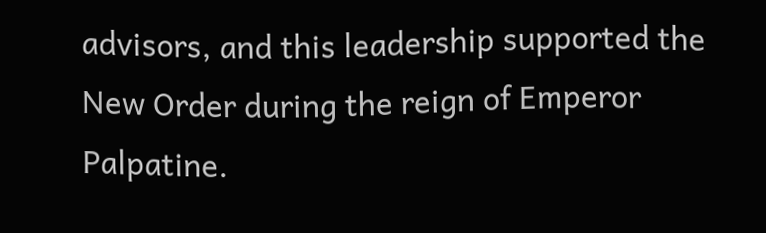advisors, and this leadership supported the New Order during the reign of Emperor Palpatine.